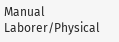Manual Laborer/Physical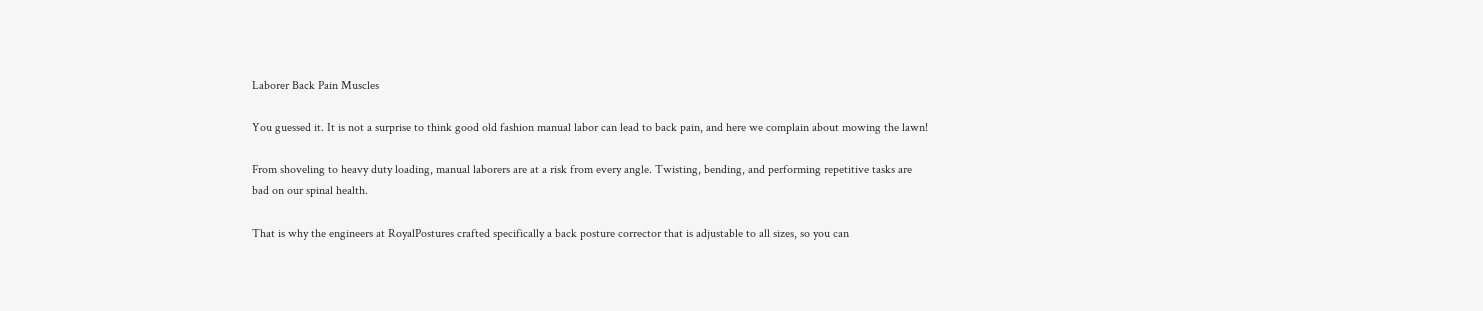Laborer Back Pain Muscles

You guessed it. It is not a surprise to think good old fashion manual labor can lead to back pain, and here we complain about mowing the lawn!

From shoveling to heavy duty loading, manual laborers are at a risk from every angle. Twisting, bending, and performing repetitive tasks are bad on our spinal health.

That is why the engineers at RoyalPostures crafted specifically a back posture corrector that is adjustable to all sizes, so you can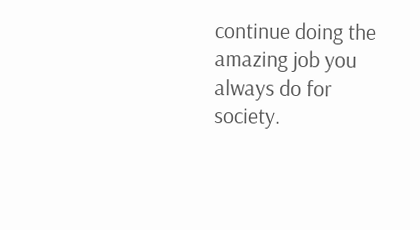continue doing the amazing job you always do for society.